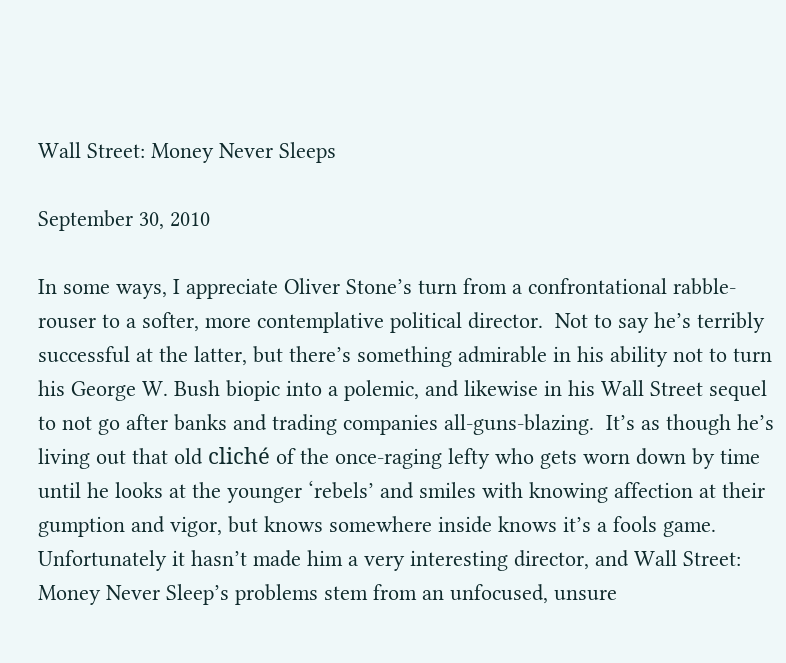Wall Street: Money Never Sleeps

September 30, 2010

In some ways, I appreciate Oliver Stone’s turn from a confrontational rabble-rouser to a softer, more contemplative political director.  Not to say he’s terribly successful at the latter, but there’s something admirable in his ability not to turn his George W. Bush biopic into a polemic, and likewise in his Wall Street sequel to not go after banks and trading companies all-guns-blazing.  It’s as though he’s living out that old cliché of the once-raging lefty who gets worn down by time until he looks at the younger ‘rebels’ and smiles with knowing affection at their gumption and vigor, but knows somewhere inside knows it’s a fools game.  Unfortunately it hasn’t made him a very interesting director, and Wall Street: Money Never Sleep’s problems stem from an unfocused, unsure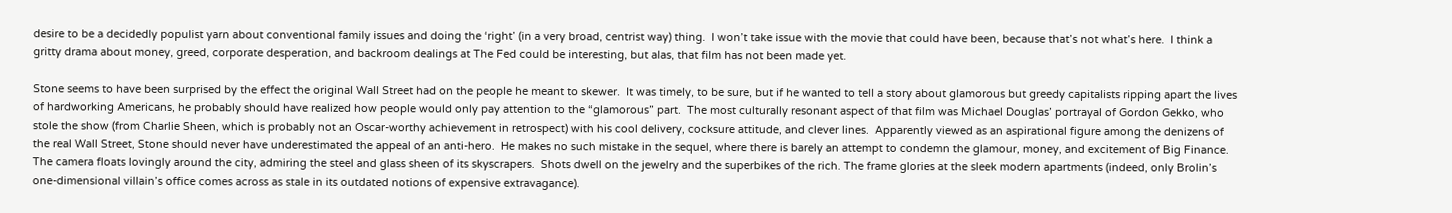desire to be a decidedly populist yarn about conventional family issues and doing the ‘right’ (in a very broad, centrist way) thing.  I won’t take issue with the movie that could have been, because that’s not what’s here.  I think a gritty drama about money, greed, corporate desperation, and backroom dealings at The Fed could be interesting, but alas, that film has not been made yet.

Stone seems to have been surprised by the effect the original Wall Street had on the people he meant to skewer.  It was timely, to be sure, but if he wanted to tell a story about glamorous but greedy capitalists ripping apart the lives of hardworking Americans, he probably should have realized how people would only pay attention to the “glamorous” part.  The most culturally resonant aspect of that film was Michael Douglas’ portrayal of Gordon Gekko, who stole the show (from Charlie Sheen, which is probably not an Oscar-worthy achievement in retrospect) with his cool delivery, cocksure attitude, and clever lines.  Apparently viewed as an aspirational figure among the denizens of the real Wall Street, Stone should never have underestimated the appeal of an anti-hero.  He makes no such mistake in the sequel, where there is barely an attempt to condemn the glamour, money, and excitement of Big Finance.  The camera floats lovingly around the city, admiring the steel and glass sheen of its skyscrapers.  Shots dwell on the jewelry and the superbikes of the rich. The frame glories at the sleek modern apartments (indeed, only Brolin’s one-dimensional villain’s office comes across as stale in its outdated notions of expensive extravagance).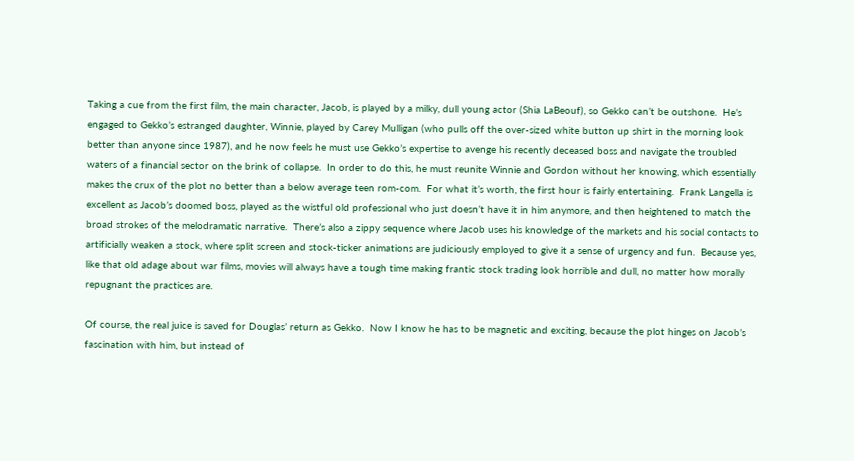Taking a cue from the first film, the main character, Jacob, is played by a milky, dull young actor (Shia LaBeouf), so Gekko can’t be outshone.  He’s engaged to Gekko’s estranged daughter, Winnie, played by Carey Mulligan (who pulls off the over-sized white button up shirt in the morning look better than anyone since 1987), and he now feels he must use Gekko’s expertise to avenge his recently deceased boss and navigate the troubled waters of a financial sector on the brink of collapse.  In order to do this, he must reunite Winnie and Gordon without her knowing, which essentially makes the crux of the plot no better than a below average teen rom-com.  For what it’s worth, the first hour is fairly entertaining.  Frank Langella is excellent as Jacob’s doomed boss, played as the wistful old professional who just doesn’t have it in him anymore, and then heightened to match the broad strokes of the melodramatic narrative.  There’s also a zippy sequence where Jacob uses his knowledge of the markets and his social contacts to artificially weaken a stock, where split screen and stock-ticker animations are judiciously employed to give it a sense of urgency and fun.  Because yes, like that old adage about war films, movies will always have a tough time making frantic stock trading look horrible and dull, no matter how morally repugnant the practices are.

Of course, the real juice is saved for Douglas’ return as Gekko.  Now I know he has to be magnetic and exciting, because the plot hinges on Jacob’s fascination with him, but instead of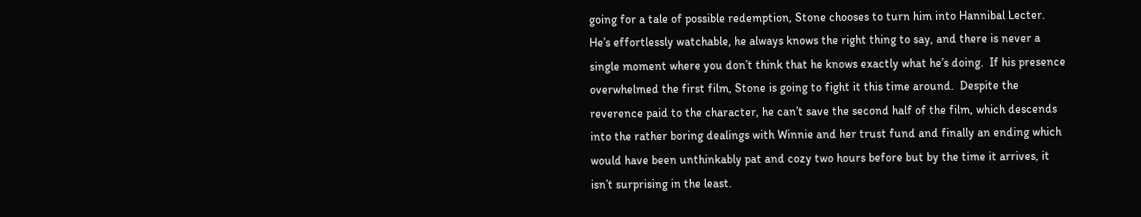going for a tale of possible redemption, Stone chooses to turn him into Hannibal Lecter.  He’s effortlessly watchable, he always knows the right thing to say, and there is never a single moment where you don’t think that he knows exactly what he’s doing.  If his presence overwhelmed the first film, Stone is going to fight it this time around.  Despite the reverence paid to the character, he can’t save the second half of the film, which descends into the rather boring dealings with Winnie and her trust fund and finally an ending which would have been unthinkably pat and cozy two hours before but by the time it arrives, it isn’t surprising in the least.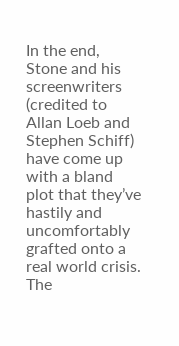In the end, Stone and his screenwriters (credited to Allan Loeb and Stephen Schiff) have come up with a bland plot that they’ve hastily and uncomfortably grafted onto a real world crisis.  The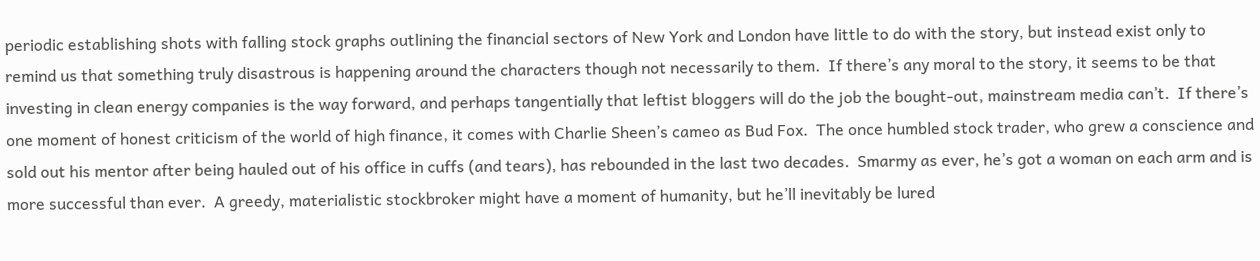periodic establishing shots with falling stock graphs outlining the financial sectors of New York and London have little to do with the story, but instead exist only to remind us that something truly disastrous is happening around the characters though not necessarily to them.  If there’s any moral to the story, it seems to be that investing in clean energy companies is the way forward, and perhaps tangentially that leftist bloggers will do the job the bought-out, mainstream media can’t.  If there’s one moment of honest criticism of the world of high finance, it comes with Charlie Sheen’s cameo as Bud Fox.  The once humbled stock trader, who grew a conscience and sold out his mentor after being hauled out of his office in cuffs (and tears), has rebounded in the last two decades.  Smarmy as ever, he’s got a woman on each arm and is more successful than ever.  A greedy, materialistic stockbroker might have a moment of humanity, but he’ll inevitably be lured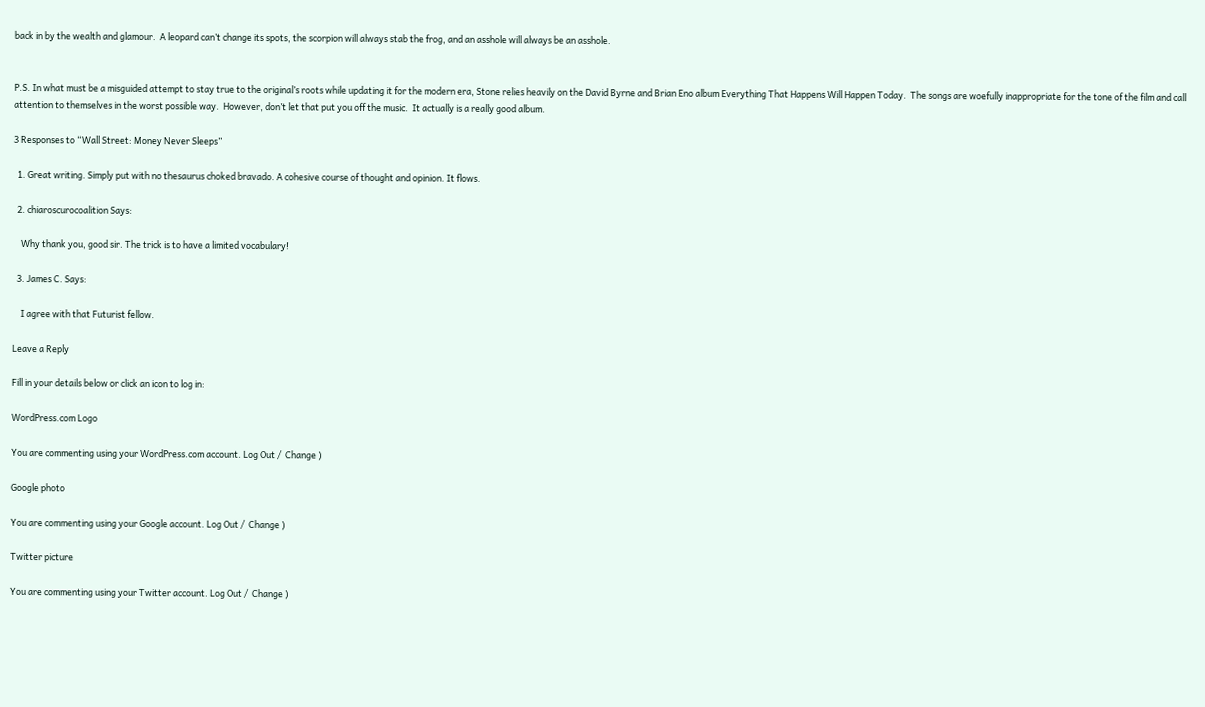back in by the wealth and glamour.  A leopard can’t change its spots, the scorpion will always stab the frog, and an asshole will always be an asshole.


P.S. In what must be a misguided attempt to stay true to the original’s roots while updating it for the modern era, Stone relies heavily on the David Byrne and Brian Eno album Everything That Happens Will Happen Today.  The songs are woefully inappropriate for the tone of the film and call attention to themselves in the worst possible way.  However, don’t let that put you off the music.  It actually is a really good album.

3 Responses to “Wall Street: Money Never Sleeps”

  1. Great writing. Simply put with no thesaurus choked bravado. A cohesive course of thought and opinion. It flows.

  2. chiaroscurocoalition Says:

    Why thank you, good sir. The trick is to have a limited vocabulary!

  3. James C. Says:

    I agree with that Futurist fellow.

Leave a Reply

Fill in your details below or click an icon to log in:

WordPress.com Logo

You are commenting using your WordPress.com account. Log Out /  Change )

Google photo

You are commenting using your Google account. Log Out /  Change )

Twitter picture

You are commenting using your Twitter account. Log Out /  Change )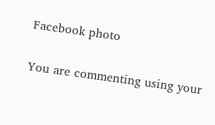Facebook photo

You are commenting using your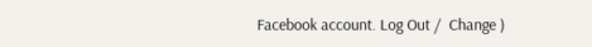Facebook account. Log Out /  Change )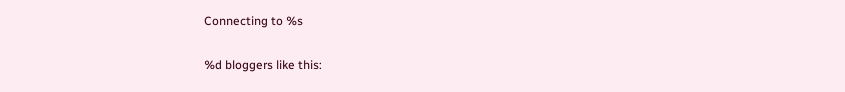Connecting to %s

%d bloggers like this: